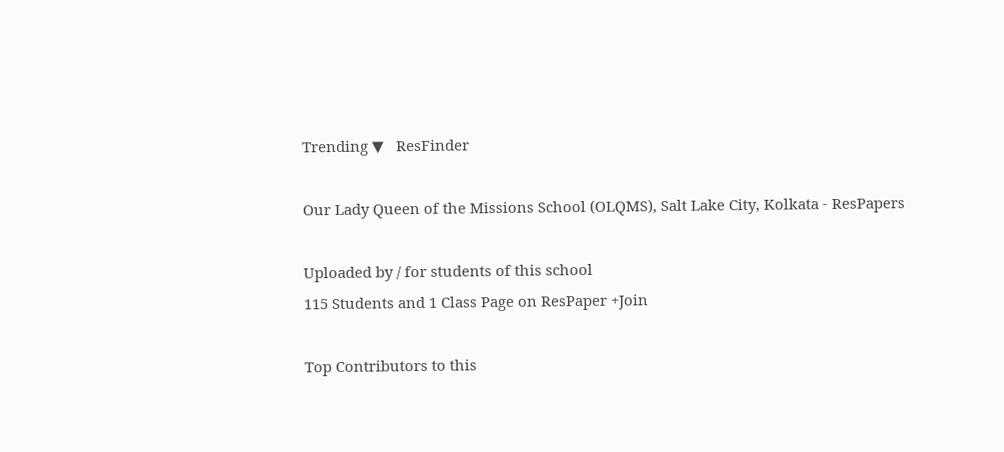Trending ▼   ResFinder

Our Lady Queen of the Missions School (OLQMS), Salt Lake City, Kolkata - ResPapers

Uploaded by / for students of this school
115 Students and 1 Class Page on ResPaper +Join

Top Contributors to this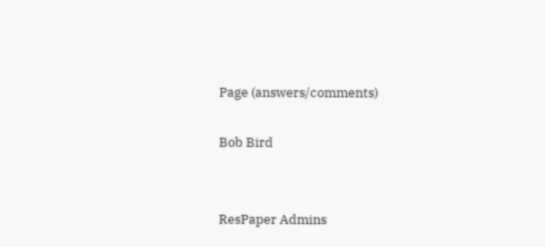Page (answers/comments)

Bob Bird


ResPaper Admins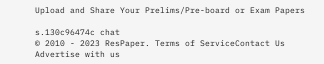Upload and Share Your Prelims/Pre-board or Exam Papers

s.130c96474c chat
© 2010 - 2023 ResPaper. Terms of ServiceContact Us Advertise with us